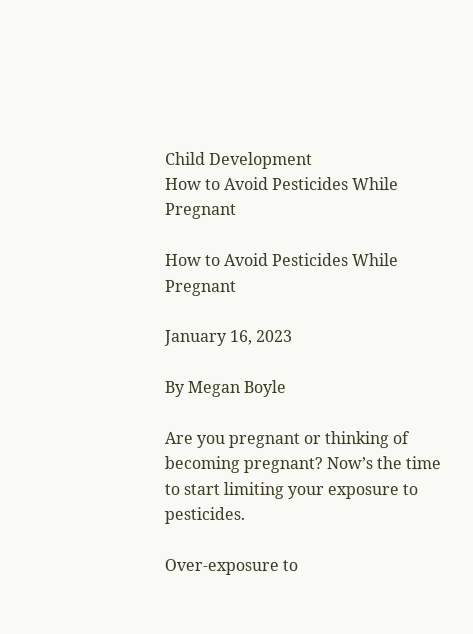Child Development
How to Avoid Pesticides While Pregnant

How to Avoid Pesticides While Pregnant

January 16, 2023

By Megan Boyle

Are you pregnant or thinking of becoming pregnant? Now’s the time to start limiting your exposure to pesticides.

Over-exposure to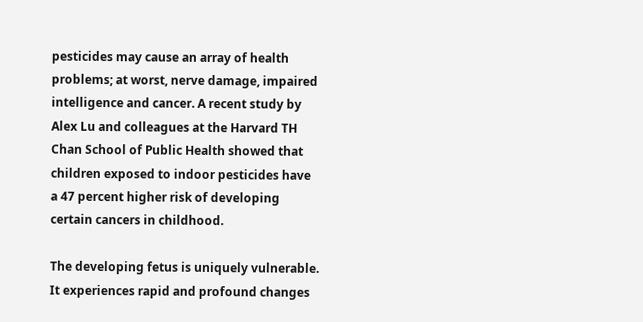pesticides may cause an array of health problems; at worst, nerve damage, impaired intelligence and cancer. A recent study by Alex Lu and colleagues at the Harvard TH Chan School of Public Health showed that children exposed to indoor pesticides have a 47 percent higher risk of developing certain cancers in childhood.

The developing fetus is uniquely vulnerable. It experiences rapid and profound changes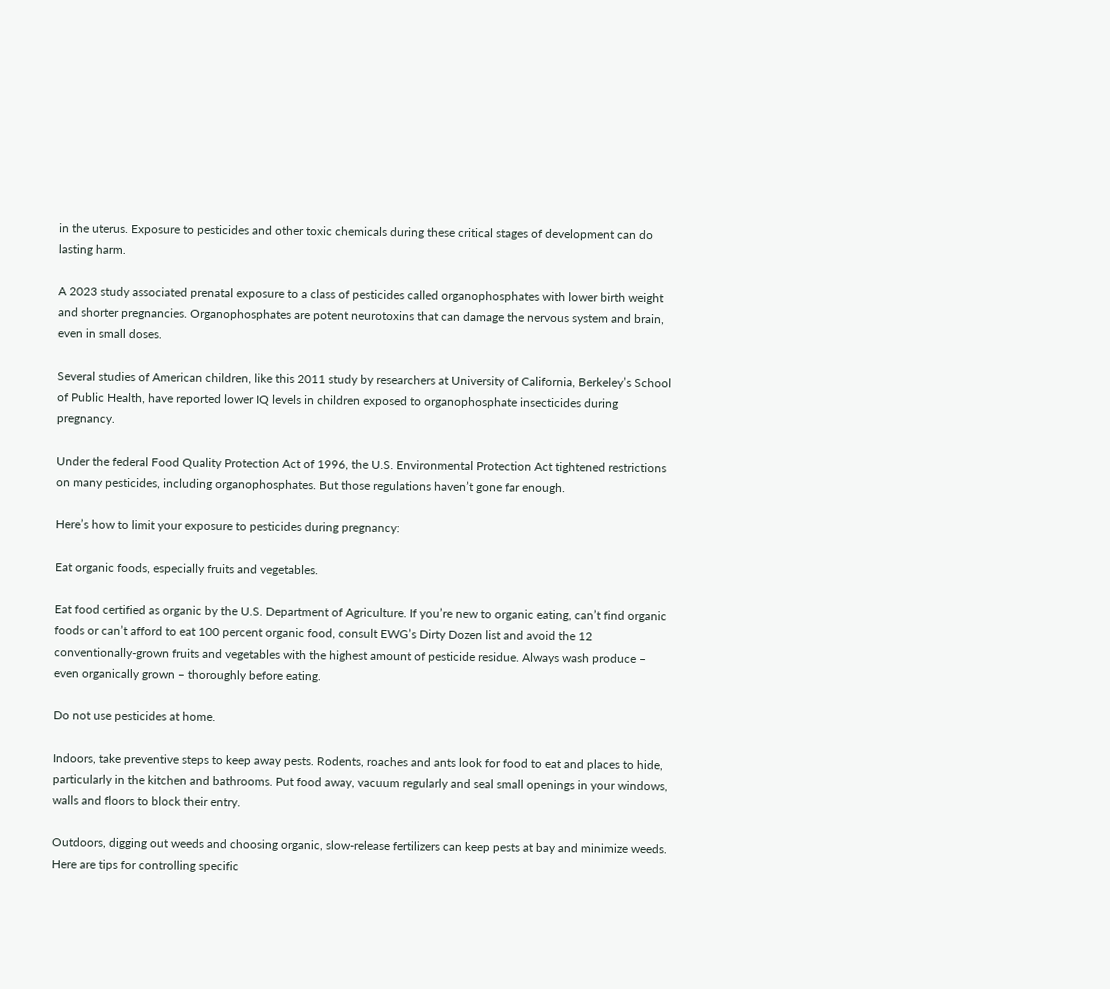in the uterus. Exposure to pesticides and other toxic chemicals during these critical stages of development can do lasting harm.

A 2023 study associated prenatal exposure to a class of pesticides called organophosphates with lower birth weight and shorter pregnancies. Organophosphates are potent neurotoxins that can damage the nervous system and brain, even in small doses.

Several studies of American children, like this 2011 study by researchers at University of California, Berkeley’s School of Public Health, have reported lower IQ levels in children exposed to organophosphate insecticides during pregnancy.

Under the federal Food Quality Protection Act of 1996, the U.S. Environmental Protection Act tightened restrictions on many pesticides, including organophosphates. But those regulations haven’t gone far enough.

Here’s how to limit your exposure to pesticides during pregnancy:

Eat organic foods, especially fruits and vegetables.

Eat food certified as organic by the U.S. Department of Agriculture. If you’re new to organic eating, can’t find organic foods or can’t afford to eat 100 percent organic food, consult EWG’s Dirty Dozen list and avoid the 12 conventionally-grown fruits and vegetables with the highest amount of pesticide residue. Always wash produce – even organically grown – thoroughly before eating.

Do not use pesticides at home.

Indoors, take preventive steps to keep away pests. Rodents, roaches and ants look for food to eat and places to hide, particularly in the kitchen and bathrooms. Put food away, vacuum regularly and seal small openings in your windows, walls and floors to block their entry.

Outdoors, digging out weeds and choosing organic, slow-release fertilizers can keep pests at bay and minimize weeds. Here are tips for controlling specific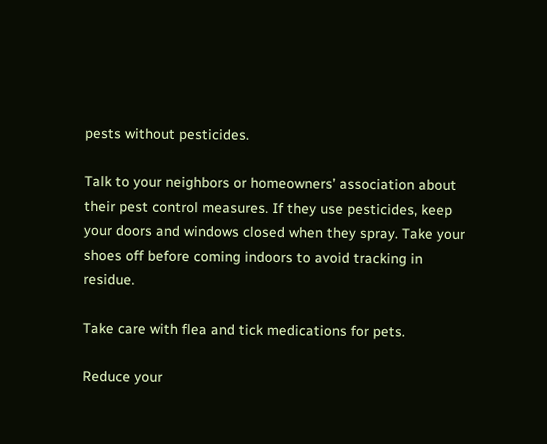pests without pesticides.

Talk to your neighbors or homeowners’ association about their pest control measures. If they use pesticides, keep your doors and windows closed when they spray. Take your shoes off before coming indoors to avoid tracking in residue.

Take care with flea and tick medications for pets.

Reduce your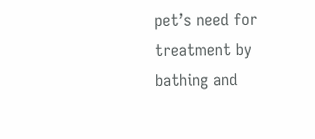pet’s need for treatment by bathing and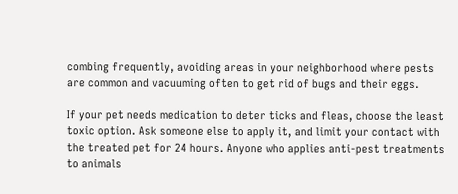combing frequently, avoiding areas in your neighborhood where pests are common and vacuuming often to get rid of bugs and their eggs.

If your pet needs medication to deter ticks and fleas, choose the least toxic option. Ask someone else to apply it, and limit your contact with the treated pet for 24 hours. Anyone who applies anti-pest treatments to animals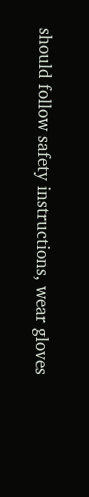should follow safety instructions, wear gloves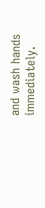and wash hands immediately.